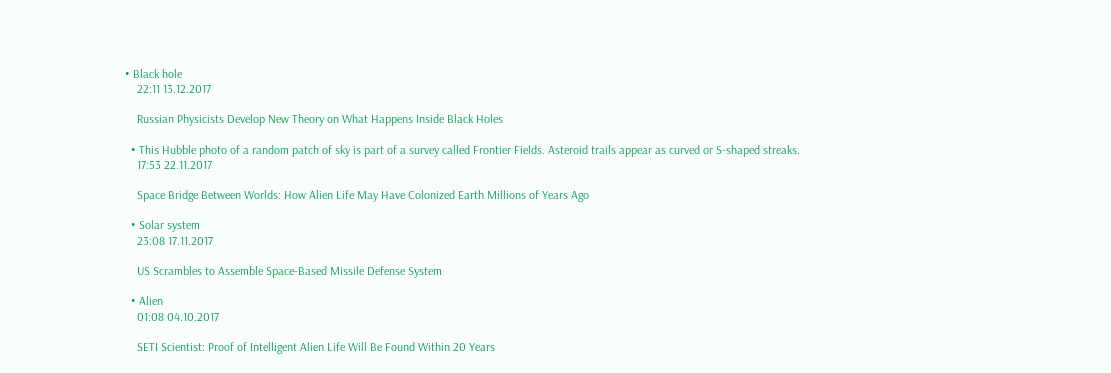• Black hole
    22:11 13.12.2017

    Russian Physicists Develop New Theory on What Happens Inside Black Holes

  • This Hubble photo of a random patch of sky is part of a survey called Frontier Fields. Asteroid trails appear as curved or S-shaped streaks.
    17:53 22.11.2017

    Space Bridge Between Worlds: How Alien Life May Have Colonized Earth Millions of Years Ago

  • Solar system
    23:08 17.11.2017

    US Scrambles to Assemble Space-Based Missile Defense System

  • Alien
    01:08 04.10.2017

    SETI Scientist: Proof of Intelligent Alien Life Will Be Found Within 20 Years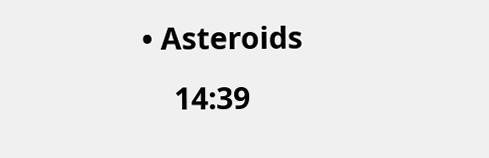• Asteroids
    14:39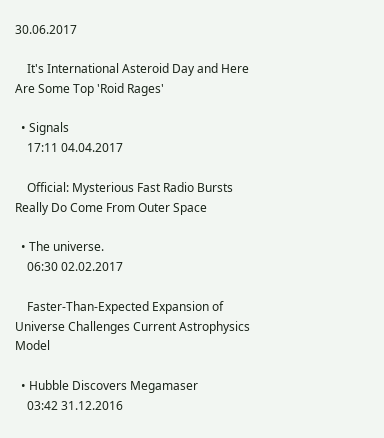30.06.2017

    It's International Asteroid Day and Here Are Some Top 'Roid Rages'

  • Signals
    17:11 04.04.2017

    Official: Mysterious Fast Radio Bursts Really Do Come From Outer Space

  • The universe.
    06:30 02.02.2017

    Faster-Than-Expected Expansion of Universe Challenges Current Astrophysics Model

  • Hubble Discovers Megamaser
    03:42 31.12.2016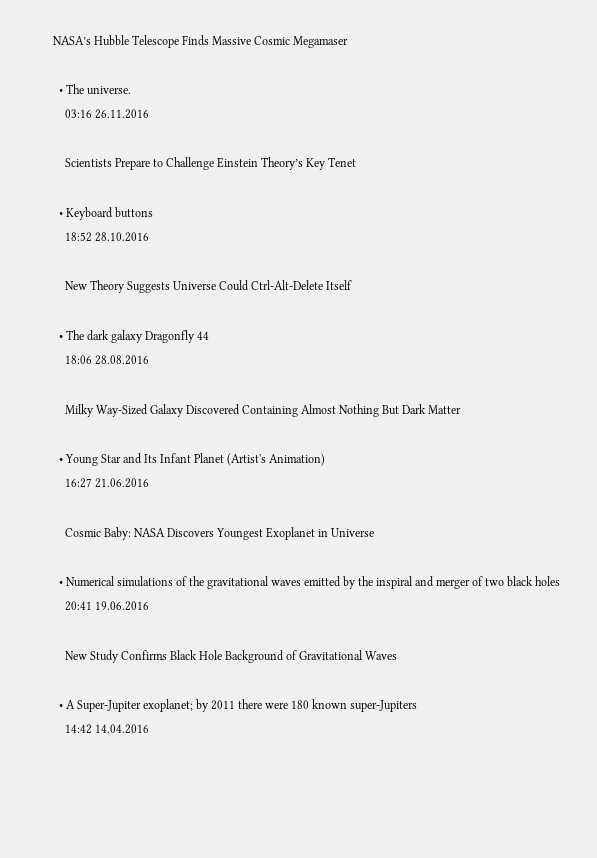NASA’s Hubble Telescope Finds Massive Cosmic Megamaser

  • The universe.
    03:16 26.11.2016

    Scientists Prepare to Challenge Einstein Theory’s Key Tenet

  • Keyboard buttons
    18:52 28.10.2016

    New Theory Suggests Universe Could Ctrl-Alt-Delete Itself

  • The dark galaxy Dragonfly 44
    18:06 28.08.2016

    Milky Way-Sized Galaxy Discovered Containing Almost Nothing But Dark Matter

  • Young Star and Its Infant Planet (Artist's Animation)
    16:27 21.06.2016

    Cosmic Baby: NASA Discovers Youngest Exoplanet in Universe

  • Numerical simulations of the gravitational waves emitted by the inspiral and merger of two black holes
    20:41 19.06.2016

    New Study Confirms Black Hole Background of Gravitational Waves

  • A Super-Jupiter exoplanet; by 2011 there were 180 known super-Jupiters
    14:42 14.04.2016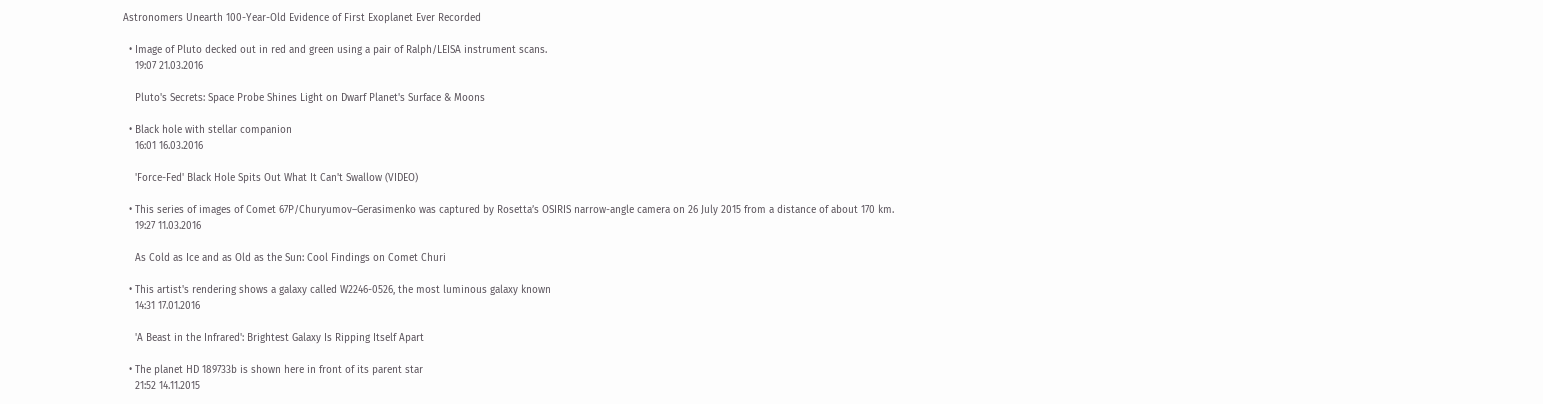Astronomers Unearth 100-Year-Old Evidence of First Exoplanet Ever Recorded

  • Image of Pluto decked out in red and green using a pair of Ralph/LEISA instrument scans.
    19:07 21.03.2016

    Pluto's Secrets: Space Probe Shines Light on Dwarf Planet's Surface & Moons

  • Black hole with stellar companion
    16:01 16.03.2016

    'Force-Fed' Black Hole Spits Out What It Can't Swallow (VIDEO)

  • This series of images of Comet 67P/Churyumov–Gerasimenko was captured by Rosetta’s OSIRIS narrow-angle camera on 26 July 2015 from a distance of about 170 km.
    19:27 11.03.2016

    As Cold as Ice and as Old as the Sun: Cool Findings on Comet Churi

  • This artist's rendering shows a galaxy called W2246-0526, the most luminous galaxy known
    14:31 17.01.2016

    'A Beast in the Infrared': Brightest Galaxy Is Ripping Itself Apart

  • The planet HD 189733b is shown here in front of its parent star
    21:52 14.11.2015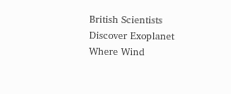British Scientists Discover Exoplanet Where Wind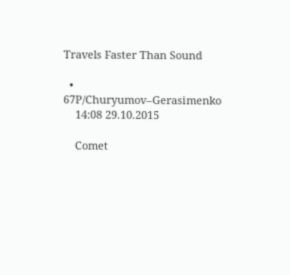Travels Faster Than Sound

  • 67P/Churyumov–Gerasimenko
    14:08 29.10.2015

    Comet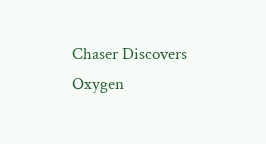Chaser Discovers Oxygen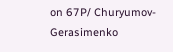on 67P/ Churyumov-Gerasimenko